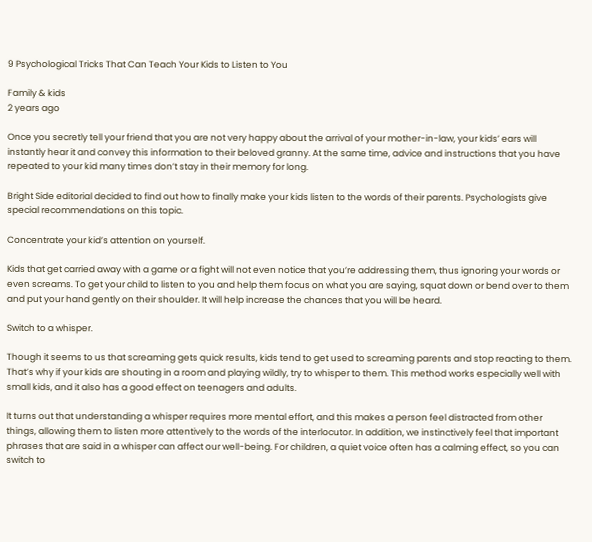9 Psychological Tricks That Can Teach Your Kids to Listen to You

Family & kids
2 years ago

Once you secretly tell your friend that you are not very happy about the arrival of your mother-in-law, your kids’ ears will instantly hear it and convey this information to their beloved granny. At the same time, advice and instructions that you have repeated to your kid many times don’t stay in their memory for long.

Bright Side editorial decided to find out how to finally make your kids listen to the words of their parents. Psychologists give special recommendations on this topic.

Concentrate your kid’s attention on yourself.

Kids that get carried away with a game or a fight will not even notice that you’re addressing them, thus ignoring your words or even screams. To get your child to listen to you and help them focus on what you are saying, squat down or bend over to them and put your hand gently on their shoulder. It will help increase the chances that you will be heard.

Switch to a whisper.

Though it seems to us that screaming gets quick results, kids tend to get used to screaming parents and stop reacting to them. That’s why if your kids are shouting in a room and playing wildly, try to whisper to them. This method works especially well with small kids, and it also has a good effect on teenagers and adults.

It turns out that understanding a whisper requires more mental effort, and this makes a person feel distracted from other things, allowing them to listen more attentively to the words of the interlocutor. In addition, we instinctively feel that important phrases that are said in a whisper can affect our well-being. For children, a quiet voice often has a calming effect, so you can switch to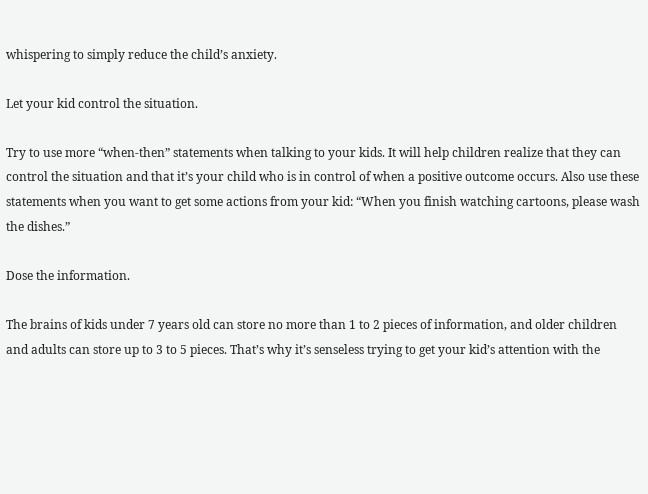whispering to simply reduce the child’s anxiety.

Let your kid control the situation.

Try to use more “when-then” statements when talking to your kids. It will help children realize that they can control the situation and that it’s your child who is in control of when a positive outcome occurs. Also use these statements when you want to get some actions from your kid: “When you finish watching cartoons, please wash the dishes.”

Dose the information.

The brains of kids under 7 years old can store no more than 1 to 2 pieces of information, and older children and adults can store up to 3 to 5 pieces. That’s why it’s senseless trying to get your kid’s attention with the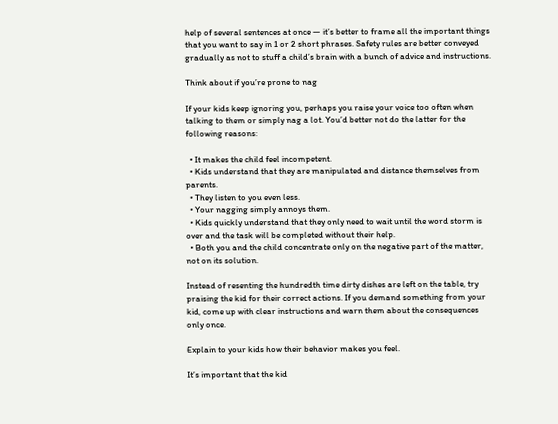help of several sentences at once — it’s better to frame all the important things that you want to say in 1 or 2 short phrases. Safety rules are better conveyed gradually as not to stuff a child’s brain with a bunch of advice and instructions.

Think about if you’re prone to nag

If your kids keep ignoring you, perhaps you raise your voice too often when talking to them or simply nag a lot. You’d better not do the latter for the following reasons:

  • It makes the child feel incompetent.
  • Kids understand that they are manipulated and distance themselves from parents.
  • They listen to you even less.
  • Your nagging simply annoys them.
  • Kids quickly understand that they only need to wait until the word storm is over and the task will be completed without their help.
  • Both you and the child concentrate only on the negative part of the matter, not on its solution.

Instead of resenting the hundredth time dirty dishes are left on the table, try praising the kid for their correct actions. If you demand something from your kid, come up with clear instructions and warn them about the consequences only once.

Explain to your kids how their behavior makes you feel.

It’s important that the kid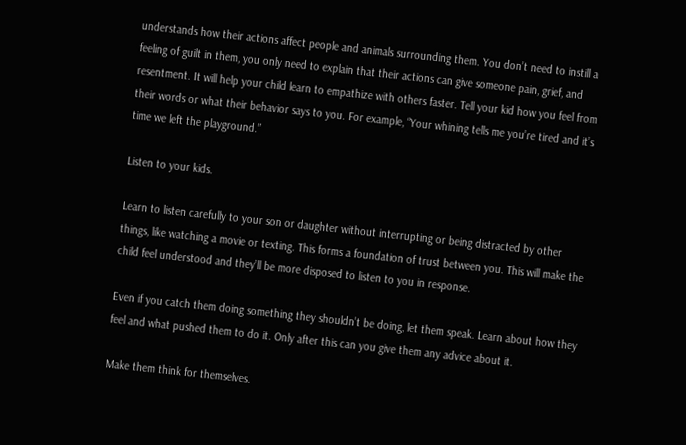understands how their actions affect people and animals surrounding them. You don’t need to instill a feeling of guilt in them, you only need to explain that their actions can give someone pain, grief, and resentment. It will help your child learn to empathize with others faster. Tell your kid how you feel from their words or what their behavior says to you. For example, “Your whining tells me you’re tired and it’s time we left the playground.”

Listen to your kids.

Learn to listen carefully to your son or daughter without interrupting or being distracted by other things, like watching a movie or texting. This forms a foundation of trust between you. This will make the child feel understood and they’ll be more disposed to listen to you in response.

Even if you catch them doing something they shouldn’t be doing, let them speak. Learn about how they feel and what pushed them to do it. Only after this can you give them any advice about it.

Make them think for themselves.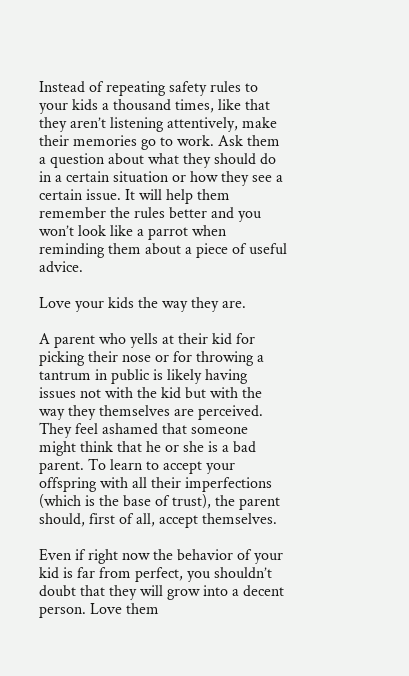Instead of repeating safety rules to your kids a thousand times, like that they aren’t listening attentively, make their memories go to work. Ask them a question about what they should do in a certain situation or how they see a certain issue. It will help them remember the rules better and you won’t look like a parrot when reminding them about a piece of useful advice.

Love your kids the way they are.

A parent who yells at their kid for picking their nose or for throwing a tantrum in public is likely having issues not with the kid but with the way they themselves are perceived. They feel ashamed that someone might think that he or she is a bad parent. To learn to accept your offspring with all their imperfections (which is the base of trust), the parent should, first of all, accept themselves.

Even if right now the behavior of your kid is far from perfect, you shouldn’t doubt that they will grow into a decent person. Love them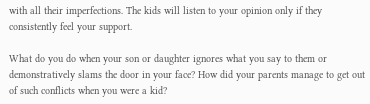with all their imperfections. The kids will listen to your opinion only if they consistently feel your support.

What do you do when your son or daughter ignores what you say to them or demonstratively slams the door in your face? How did your parents manage to get out of such conflicts when you were a kid?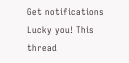Get notifications
Lucky you! This thread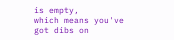is empty,
which means you've got dibs on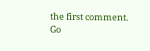the first comment.
Go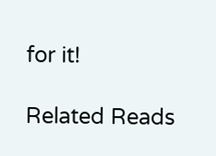for it!

Related Reads